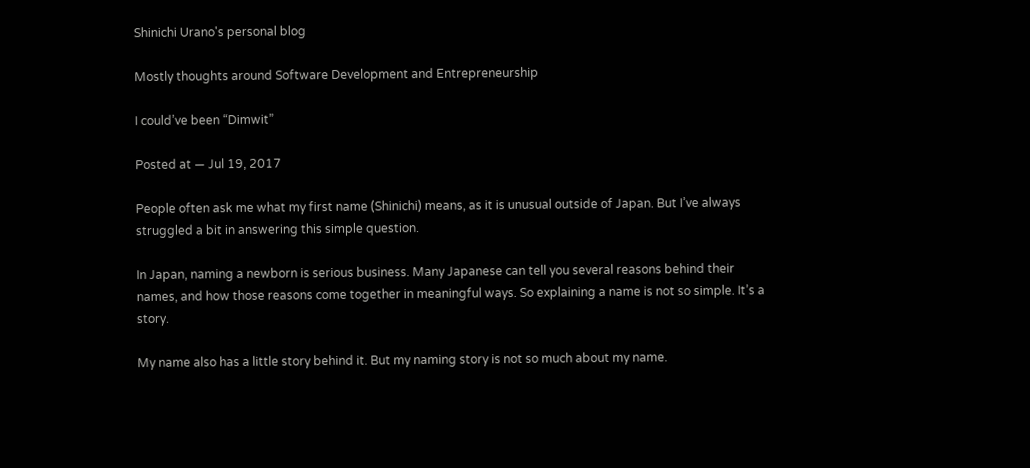Shinichi Urano's personal blog

Mostly thoughts around Software Development and Entrepreneurship

I could’ve been “Dimwit”

Posted at — Jul 19, 2017

People often ask me what my first name (Shinichi) means, as it is unusual outside of Japan. But I’ve always struggled a bit in answering this simple question.

In Japan, naming a newborn is serious business. Many Japanese can tell you several reasons behind their names, and how those reasons come together in meaningful ways. So explaining a name is not so simple. It’s a story.

My name also has a little story behind it. But my naming story is not so much about my name.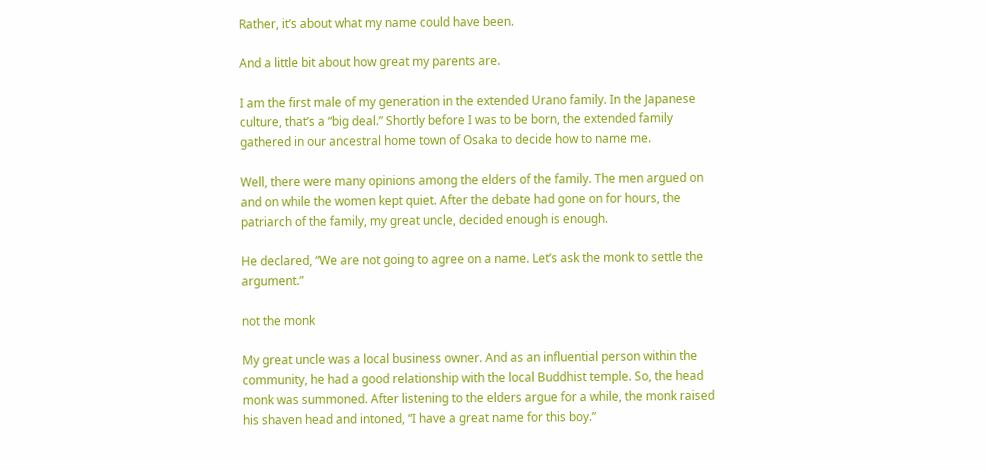Rather, it’s about what my name could have been.

And a little bit about how great my parents are.

I am the first male of my generation in the extended Urano family. In the Japanese culture, that’s a “big deal.” Shortly before I was to be born, the extended family gathered in our ancestral home town of Osaka to decide how to name me.

Well, there were many opinions among the elders of the family. The men argued on and on while the women kept quiet. After the debate had gone on for hours, the patriarch of the family, my great uncle, decided enough is enough.

He declared, “We are not going to agree on a name. Let’s ask the monk to settle the argument.”

not the monk

My great uncle was a local business owner. And as an influential person within the community, he had a good relationship with the local Buddhist temple. So, the head monk was summoned. After listening to the elders argue for a while, the monk raised his shaven head and intoned, “I have a great name for this boy.”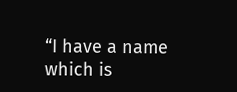“I have a name which is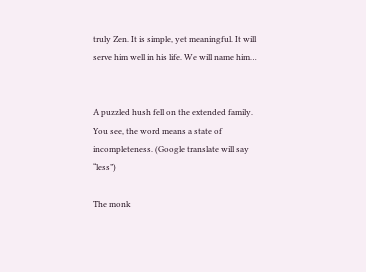truly Zen. It is simple, yet meaningful. It will serve him well in his life. We will name him…


A puzzled hush fell on the extended family. You see, the word means a state of incompleteness. (Google translate will say “less”)

The monk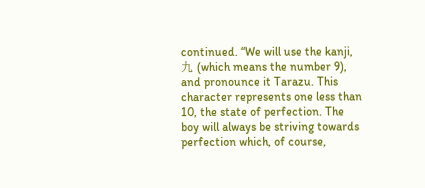continued. “We will use the kanji, 九 (which means the number 9), and pronounce it Tarazu. This character represents one less than 10, the state of perfection. The boy will always be striving towards perfection which, of course,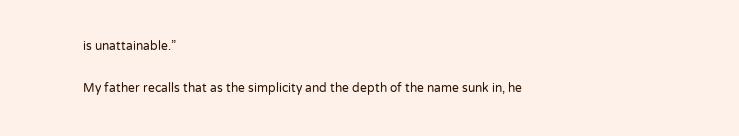is unattainable.”

My father recalls that as the simplicity and the depth of the name sunk in, he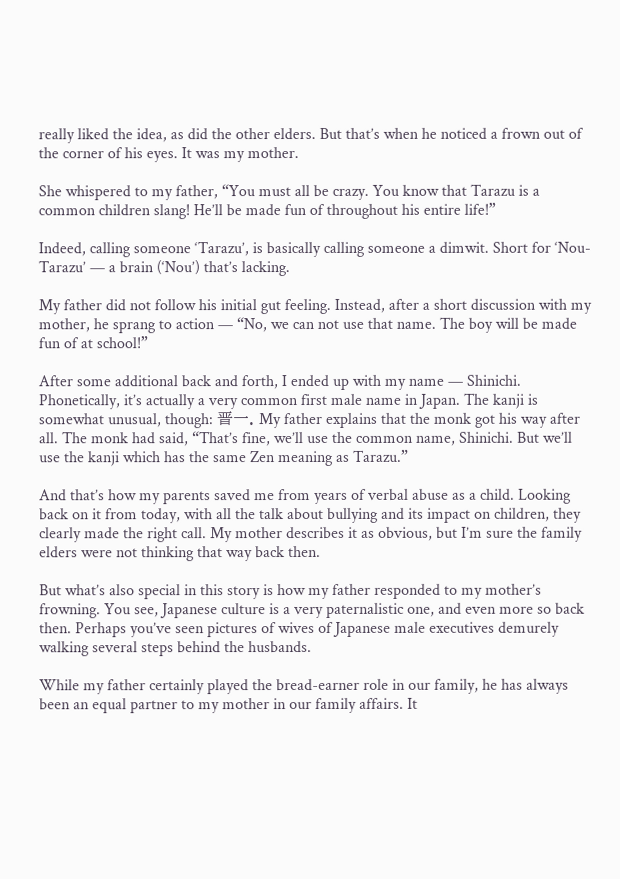really liked the idea, as did the other elders. But that’s when he noticed a frown out of the corner of his eyes. It was my mother.

She whispered to my father, “You must all be crazy. You know that Tarazu is a common children slang! He’ll be made fun of throughout his entire life!”

Indeed, calling someone ‘Tarazu’, is basically calling someone a dimwit. Short for ‘Nou-Tarazu’ — a brain (‘Nou’) that’s lacking.

My father did not follow his initial gut feeling. Instead, after a short discussion with my mother, he sprang to action — “No, we can not use that name. The boy will be made fun of at school!”

After some additional back and forth, I ended up with my name — Shinichi. Phonetically, it’s actually a very common first male name in Japan. The kanji is somewhat unusual, though: 晋一. My father explains that the monk got his way after all. The monk had said, “That’s fine, we’ll use the common name, Shinichi. But we’ll use the kanji which has the same Zen meaning as Tarazu.”

And that’s how my parents saved me from years of verbal abuse as a child. Looking back on it from today, with all the talk about bullying and its impact on children, they clearly made the right call. My mother describes it as obvious, but I’m sure the family elders were not thinking that way back then.

But what’s also special in this story is how my father responded to my mother’s frowning. You see, Japanese culture is a very paternalistic one, and even more so back then. Perhaps you’ve seen pictures of wives of Japanese male executives demurely walking several steps behind the husbands.

While my father certainly played the bread-earner role in our family, he has always been an equal partner to my mother in our family affairs. It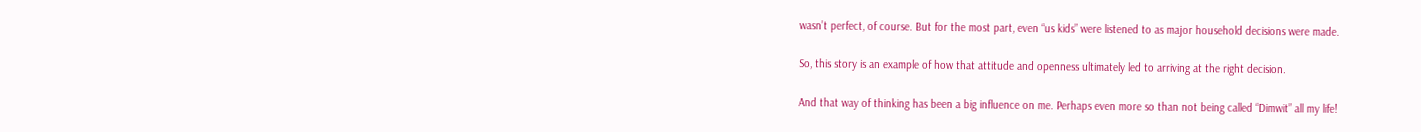wasn’t perfect, of course. But for the most part, even “us kids” were listened to as major household decisions were made.

So, this story is an example of how that attitude and openness ultimately led to arriving at the right decision.

And that way of thinking has been a big influence on me. Perhaps even more so than not being called “Dimwit” all my life!